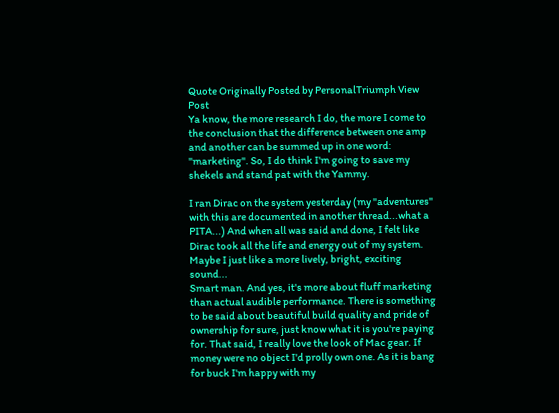Quote Originally Posted by PersonalTriumph View Post
Ya know, the more research I do, the more I come to the conclusion that the difference between one amp and another can be summed up in one word: "marketing". So, I do think I'm going to save my shekels and stand pat with the Yammy.

I ran Dirac on the system yesterday (my "adventures" with this are documented in another thread...what a PITA...) And when all was said and done, I felt like Dirac took all the life and energy out of my system. Maybe I just like a more lively, bright, exciting sound...
Smart man. And yes, it's more about fluff marketing than actual audible performance. There is something to be said about beautiful build quality and pride of ownership for sure, just know what it is you're paying for. That said, I really love the look of Mac gear. If money were no object I'd prolly own one. As it is bang for buck I'm happy with my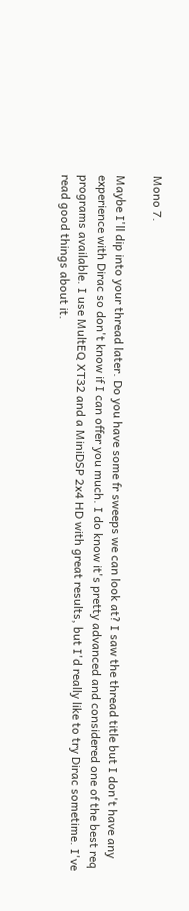Mono 7.

Maybe I'll dip into your thread later. Do you have some fr sweeps we can look at? I saw the thread title but I don't have any experience with Dirac so don't know if I can offer you much. I do know it's pretty advanced and considered one of the best req programs available. I use MultEQ XT32 and a MiniDSP 2x4 HD with great results, but I'd really like to try Dirac sometime. I've read good things about it.